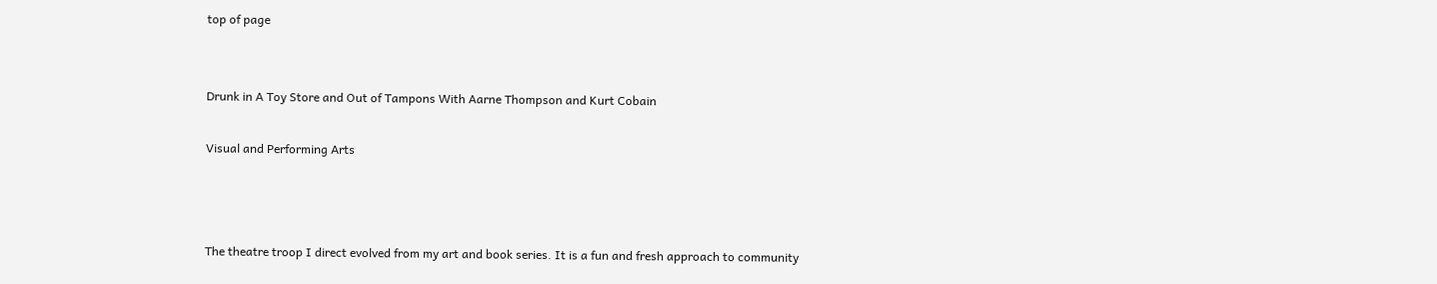top of page


Drunk in A Toy Store and Out of Tampons With Aarne Thompson and Kurt Cobain

Visual and Performing Arts



The theatre troop I direct evolved from my art and book series. It is a fun and fresh approach to community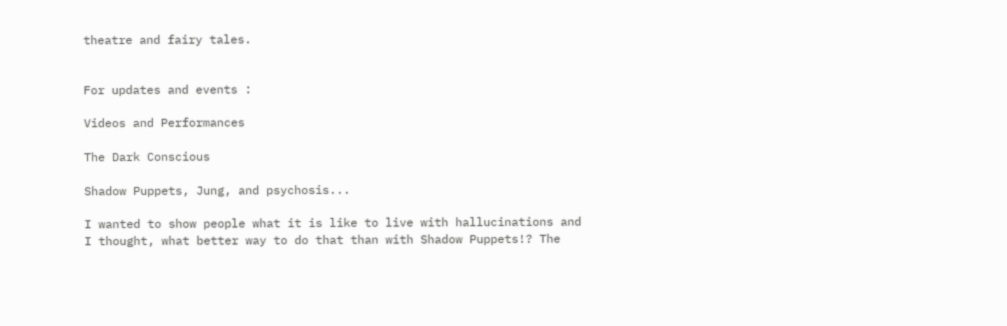theatre and fairy tales.


For updates and events :

Videos and Performances

The Dark Conscious

Shadow Puppets, Jung, and psychosis...

I wanted to show people what it is like to live with hallucinations and I thought, what better way to do that than with Shadow Puppets!? The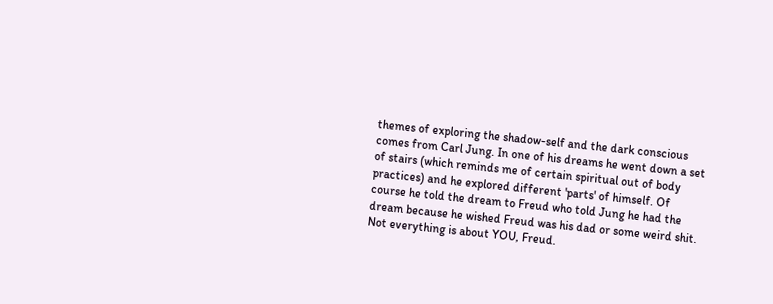themes of exploring the shadow-self and the dark conscious comes from Carl Jung. In one of his dreams he went down a set of stairs (which reminds me of certain spiritual out of body practices) and he explored different 'parts' of himself. Of course he told the dream to Freud who told Jung he had the dream because he wished Freud was his dad or some weird shit. Not everything is about YOU, Freud.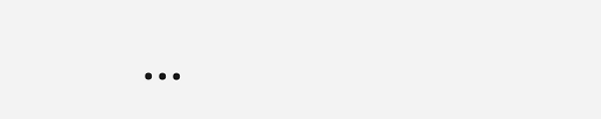...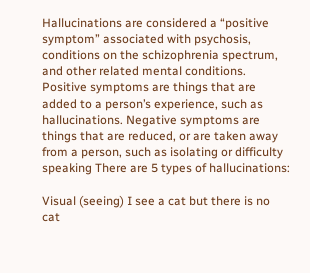Hallucinations are considered a “positive symptom” associated with psychosis, conditions on the schizophrenia spectrum, and other related mental conditions. Positive symptoms are things that are added to a person’s experience, such as hallucinations. Negative symptoms are things that are reduced, or are taken away from a person, such as isolating or difficulty speaking There are 5 types of hallucinations:

Visual (seeing) I see a cat but there is no cat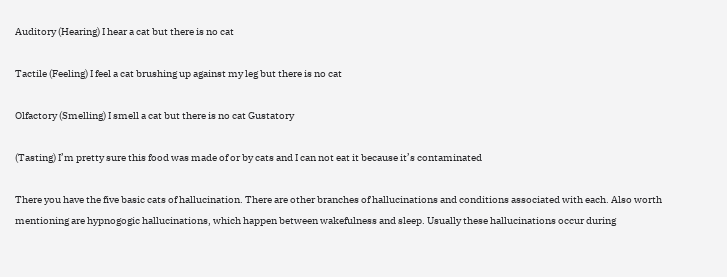Auditory (Hearing) I hear a cat but there is no cat

Tactile (Feeling) I feel a cat brushing up against my leg but there is no cat

Olfactory (Smelling) I smell a cat but there is no cat Gustatory

(Tasting) I’m pretty sure this food was made of or by cats and I can not eat it because it’s contaminated

There you have the five basic cats of hallucination. There are other branches of hallucinations and conditions associated with each. Also worth mentioning are hypnogogic hallucinations, which happen between wakefulness and sleep. Usually these hallucinations occur during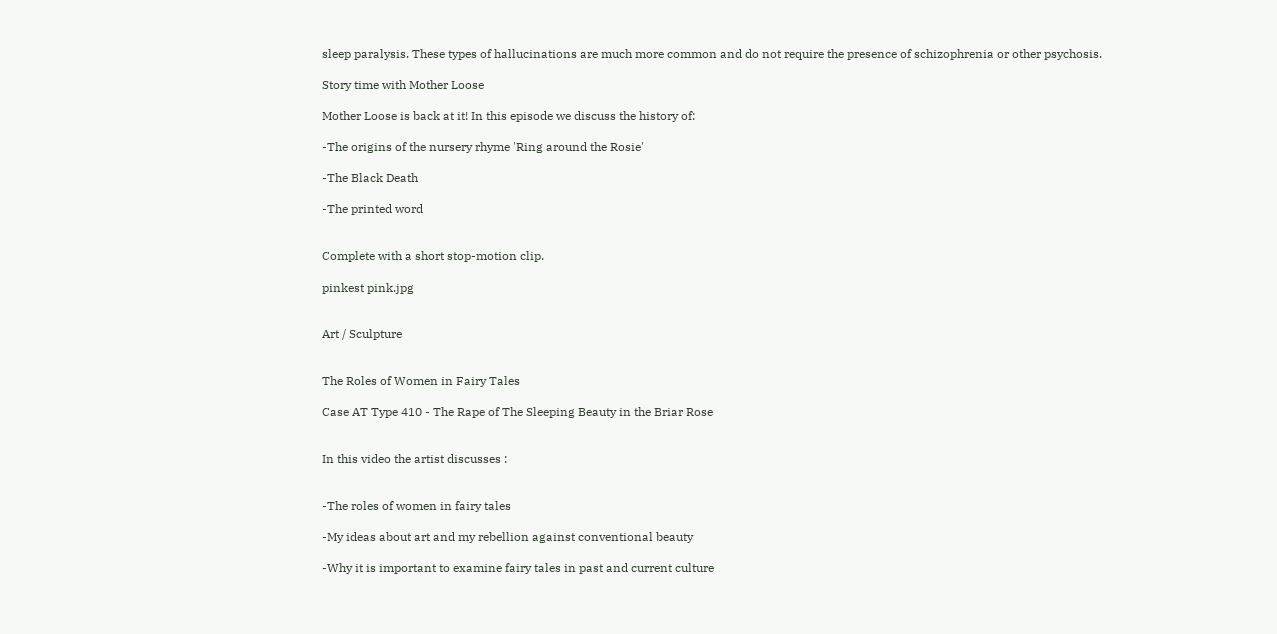sleep paralysis. These types of hallucinations are much more common and do not require the presence of schizophrenia or other psychosis.

Story time with Mother Loose

Mother Loose is back at it! In this episode we discuss the history of:

-The origins of the nursery rhyme 'Ring around the Rosie'

-The Black Death

-The printed word


Complete with a short stop-motion clip.

pinkest pink.jpg


Art / Sculpture


The Roles of Women in Fairy Tales

Case AT Type 410 - The Rape of The Sleeping Beauty in the Briar Rose


In this video the artist discusses :


-The roles of women in fairy tales

-My ideas about art and my rebellion against conventional beauty

-Why it is important to examine fairy tales in past and current culture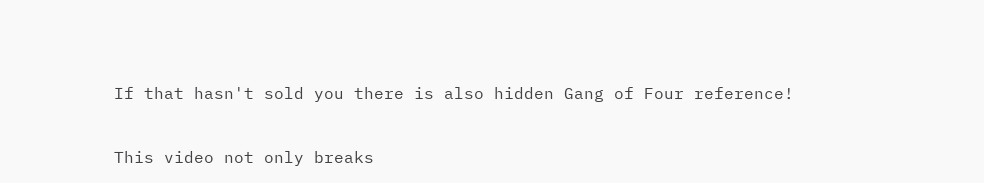If that hasn't sold you there is also hidden Gang of Four reference!

This video not only breaks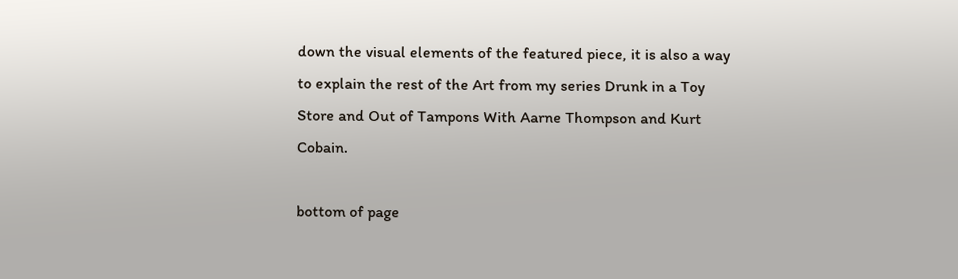down the visual elements of the featured piece, it is also a way to explain the rest of the Art from my series Drunk in a Toy Store and Out of Tampons With Aarne Thompson and Kurt Cobain.

bottom of page